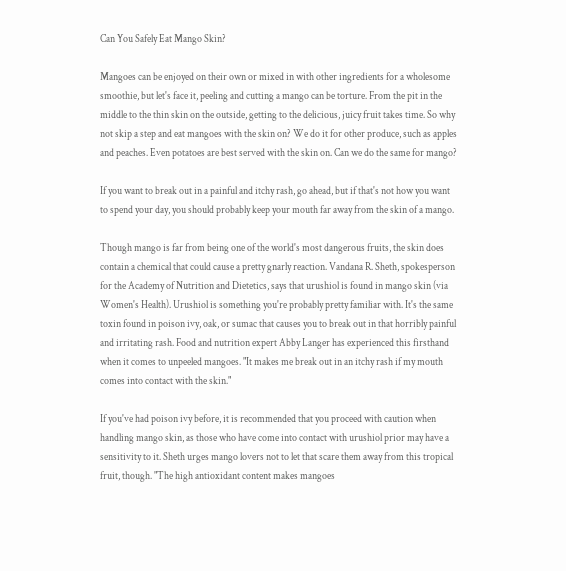Can You Safely Eat Mango Skin?

Mangoes can be enjoyed on their own or mixed in with other ingredients for a wholesome smoothie, but let's face it, peeling and cutting a mango can be torture. From the pit in the middle to the thin skin on the outside, getting to the delicious, juicy fruit takes time. So why not skip a step and eat mangoes with the skin on? We do it for other produce, such as apples and peaches. Even potatoes are best served with the skin on. Can we do the same for mango?

If you want to break out in a painful and itchy rash, go ahead, but if that's not how you want to spend your day, you should probably keep your mouth far away from the skin of a mango.

Though mango is far from being one of the world's most dangerous fruits, the skin does contain a chemical that could cause a pretty gnarly reaction. Vandana R. Sheth, spokesperson for the Academy of Nutrition and Dietetics, says that urushiol is found in mango skin (via Women's Health). Urushiol is something you're probably pretty familiar with. It's the same toxin found in poison ivy, oak, or sumac that causes you to break out in that horribly painful and irritating rash. Food and nutrition expert Abby Langer has experienced this firsthand when it comes to unpeeled mangoes. "It makes me break out in an itchy rash if my mouth comes into contact with the skin."

If you've had poison ivy before, it is recommended that you proceed with caution when handling mango skin, as those who have come into contact with urushiol prior may have a sensitivity to it. Sheth urges mango lovers not to let that scare them away from this tropical fruit, though. "The high antioxidant content makes mangoes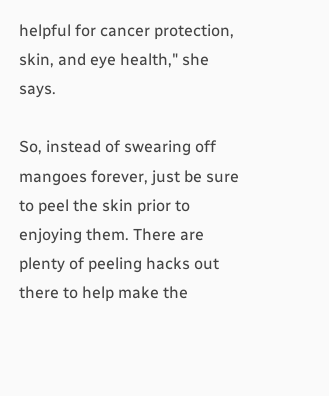helpful for cancer protection, skin, and eye health," she says.

So, instead of swearing off mangoes forever, just be sure to peel the skin prior to enjoying them. There are plenty of peeling hacks out there to help make the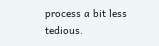process a bit less tedious.